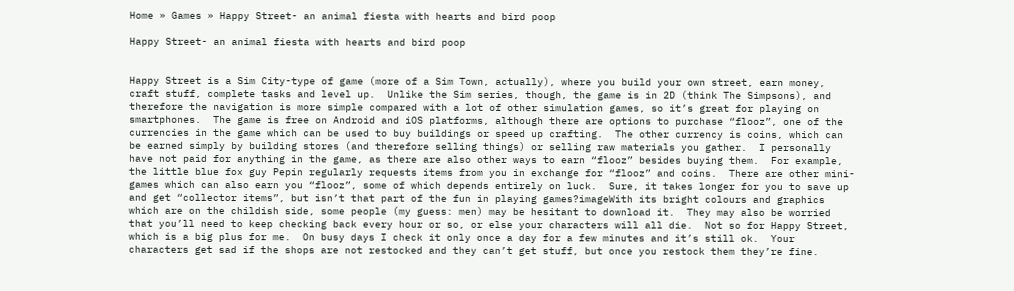Home » Games » Happy Street- an animal fiesta with hearts and bird poop

Happy Street- an animal fiesta with hearts and bird poop


Happy Street is a Sim City-type of game (more of a Sim Town, actually), where you build your own street, earn money, craft stuff, complete tasks and level up.  Unlike the Sim series, though, the game is in 2D (think The Simpsons), and therefore the navigation is more simple compared with a lot of other simulation games, so it’s great for playing on smartphones.  The game is free on Android and iOS platforms, although there are options to purchase “flooz”, one of the currencies in the game which can be used to buy buildings or speed up crafting.  The other currency is coins, which can be earned simply by building stores (and therefore selling things) or selling raw materials you gather.  I personally have not paid for anything in the game, as there are also other ways to earn “flooz” besides buying them.  For example, the little blue fox guy Pepin regularly requests items from you in exchange for “flooz” and coins.  There are other mini-games which can also earn you “flooz”, some of which depends entirely on luck.  Sure, it takes longer for you to save up and get “collector items”, but isn’t that part of the fun in playing games?imageWith its bright colours and graphics which are on the childish side, some people (my guess: men) may be hesitant to download it.  They may also be worried that you’ll need to keep checking back every hour or so, or else your characters will all die.  Not so for Happy Street, which is a big plus for me.  On busy days I check it only once a day for a few minutes and it’s still ok.  Your characters get sad if the shops are not restocked and they can’t get stuff, but once you restock them they’re fine.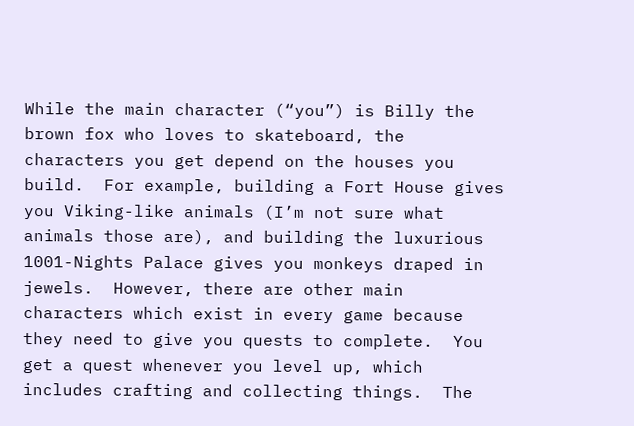While the main character (“you”) is Billy the brown fox who loves to skateboard, the characters you get depend on the houses you build.  For example, building a Fort House gives you Viking-like animals (I’m not sure what animals those are), and building the luxurious 1001-Nights Palace gives you monkeys draped in jewels.  However, there are other main characters which exist in every game because they need to give you quests to complete.  You get a quest whenever you level up, which includes crafting and collecting things.  The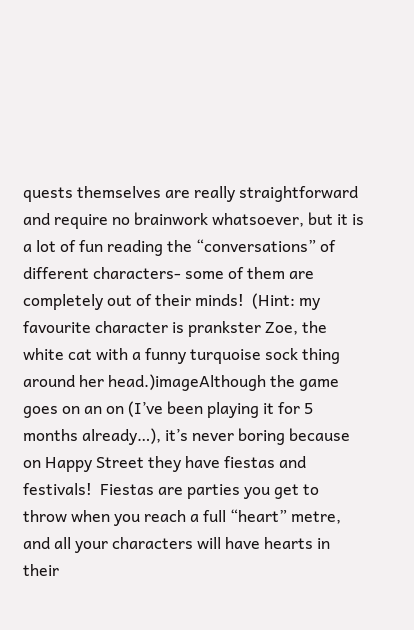quests themselves are really straightforward and require no brainwork whatsoever, but it is a lot of fun reading the “conversations” of different characters- some of them are completely out of their minds!  (Hint: my favourite character is prankster Zoe, the white cat with a funny turquoise sock thing around her head.)imageAlthough the game goes on an on (I’ve been playing it for 5 months already…), it’s never boring because on Happy Street they have fiestas and festivals!  Fiestas are parties you get to throw when you reach a full “heart” metre, and all your characters will have hearts in their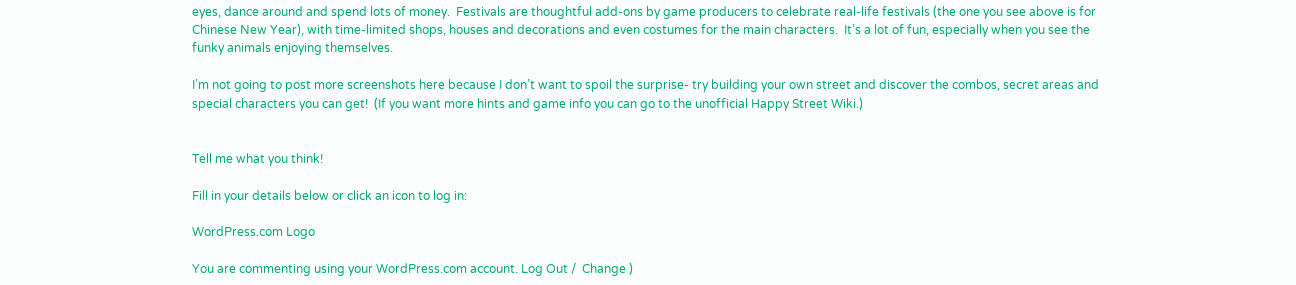eyes, dance around and spend lots of money.  Festivals are thoughtful add-ons by game producers to celebrate real-life festivals (the one you see above is for Chinese New Year), with time-limited shops, houses and decorations and even costumes for the main characters.  It’s a lot of fun, especially when you see the funky animals enjoying themselves.

I’m not going to post more screenshots here because I don’t want to spoil the surprise- try building your own street and discover the combos, secret areas and special characters you can get!  (If you want more hints and game info you can go to the unofficial Happy Street Wiki.)


Tell me what you think!

Fill in your details below or click an icon to log in:

WordPress.com Logo

You are commenting using your WordPress.com account. Log Out /  Change )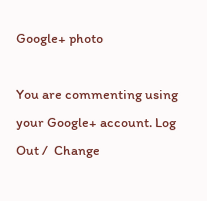Google+ photo

You are commenting using your Google+ account. Log Out /  Change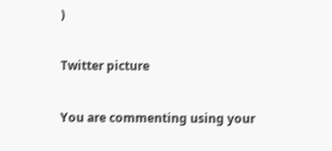)

Twitter picture

You are commenting using your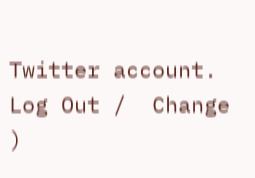Twitter account. Log Out /  Change )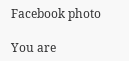Facebook photo

You are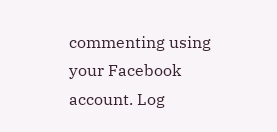commenting using your Facebook account. Log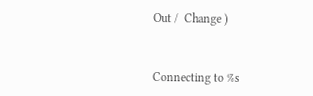Out /  Change )


Connecting to %s